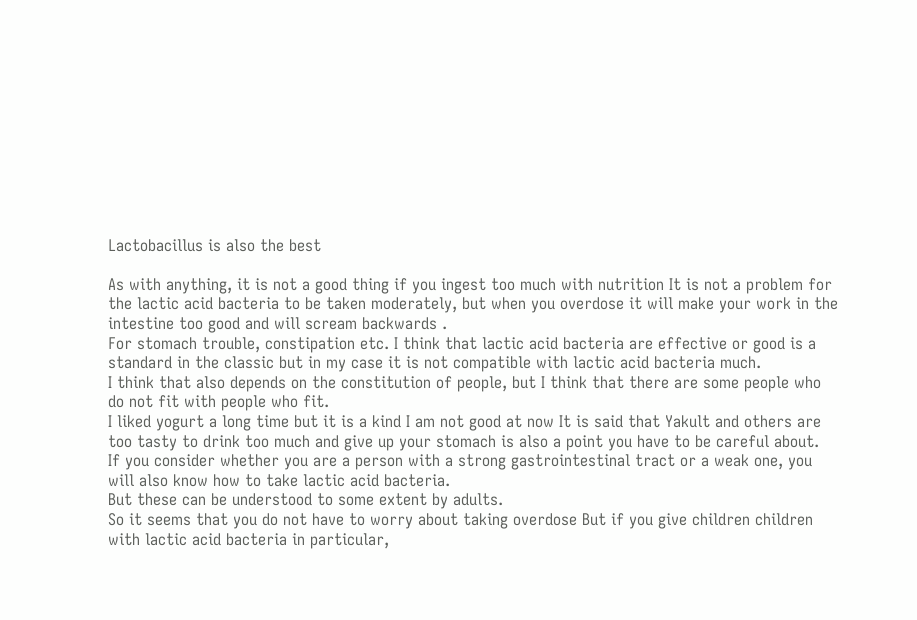Lactobacillus is also the best

As with anything, it is not a good thing if you ingest too much with nutrition It is not a problem for the lactic acid bacteria to be taken moderately, but when you overdose it will make your work in the intestine too good and will scream backwards .
For stomach trouble, constipation etc. I think that lactic acid bacteria are effective or good is a standard in the classic but in my case it is not compatible with lactic acid bacteria much.
I think that also depends on the constitution of people, but I think that there are some people who do not fit with people who fit.
I liked yogurt a long time but it is a kind I am not good at now It is said that Yakult and others are too tasty to drink too much and give up your stomach is also a point you have to be careful about.
If you consider whether you are a person with a strong gastrointestinal tract or a weak one, you will also know how to take lactic acid bacteria.
But these can be understood to some extent by adults.
So it seems that you do not have to worry about taking overdose But if you give children children with lactic acid bacteria in particular,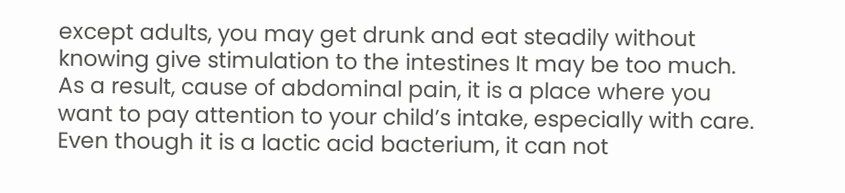except adults, you may get drunk and eat steadily without knowing give stimulation to the intestines It may be too much.
As a result, cause of abdominal pain, it is a place where you want to pay attention to your child’s intake, especially with care.
Even though it is a lactic acid bacterium, it can not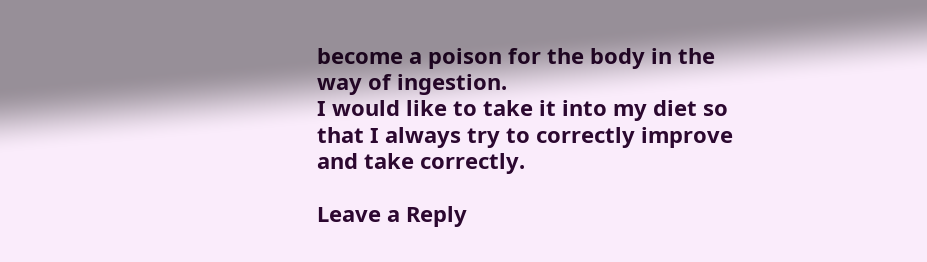become a poison for the body in the way of ingestion.
I would like to take it into my diet so that I always try to correctly improve and take correctly.

Leave a Reply